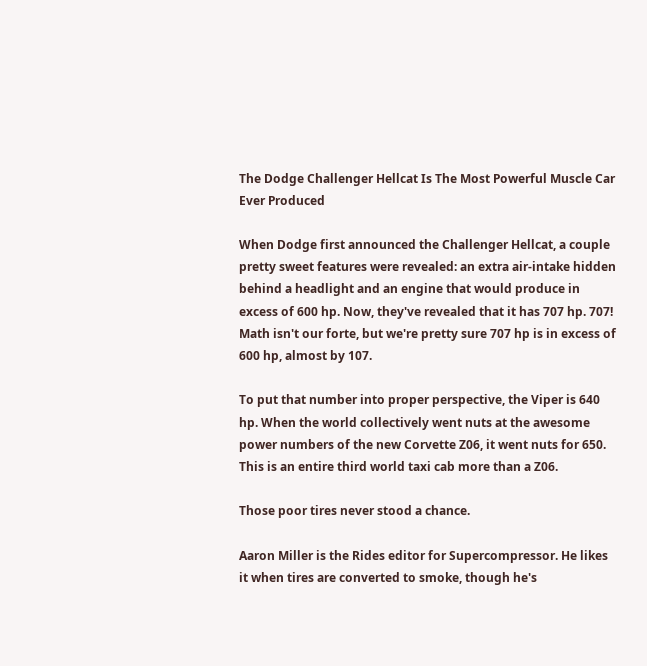The Dodge Challenger Hellcat Is The Most Powerful Muscle Car Ever Produced

When Dodge first announced the Challenger Hellcat, a couple pretty sweet features were revealed: an extra air-intake hidden behind a headlight and an engine that would produce in excess of 600 hp. Now, they've revealed that it has 707 hp. 707! Math isn't our forte, but we're pretty sure 707 hp is in excess of 600 hp, almost by 107.

To put that number into proper perspective, the Viper is 640 hp. When the world collectively went nuts at the awesome power numbers of the new Corvette Z06, it went nuts for 650. This is an entire third world taxi cab more than a Z06.

Those poor tires never stood a chance.

Aaron Miller is the Rides editor for Supercompressor. He likes it when tires are converted to smoke, though he's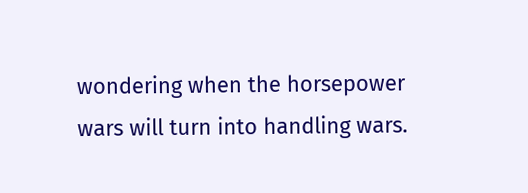wondering when the horsepower wars will turn into handling wars.